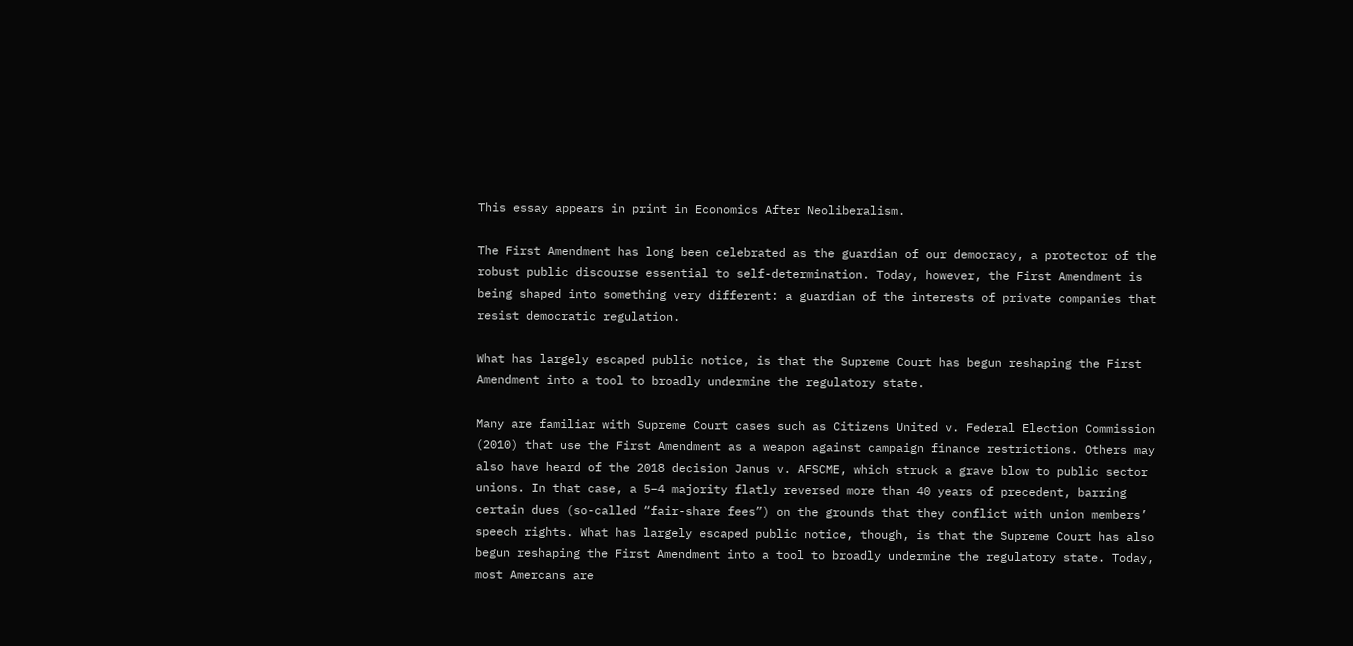This essay appears in print in Economics After Neoliberalism.

The First Amendment has long been celebrated as the guardian of our democracy, a protector of the robust public discourse essential to self-determination. Today, however, the First Amendment is being shaped into something very different: a guardian of the interests of private companies that resist democratic regulation.

What has largely escaped public notice, is that the Supreme Court has begun reshaping the First Amendment into a tool to broadly undermine the regulatory state.

Many are familiar with Supreme Court cases such as Citizens United v. Federal Election Commission (2010) that use the First Amendment as a weapon against campaign finance restrictions. Others may also have heard of the 2018 decision Janus v. AFSCME, which struck a grave blow to public sector unions. In that case, a 5–4 majority flatly reversed more than 40 years of precedent, barring certain dues (so-called “fair-share fees”) on the grounds that they conflict with union members’ speech rights. What has largely escaped public notice, though, is that the Supreme Court has also begun reshaping the First Amendment into a tool to broadly undermine the regulatory state. Today, most Amercans are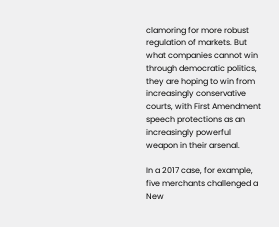clamoring for more robust regulation of markets. But what companies cannot win through democratic politics, they are hoping to win from increasingly conservative courts, with First Amendment speech protections as an increasingly powerful weapon in their arsenal.

In a 2017 case, for example, five merchants challenged a New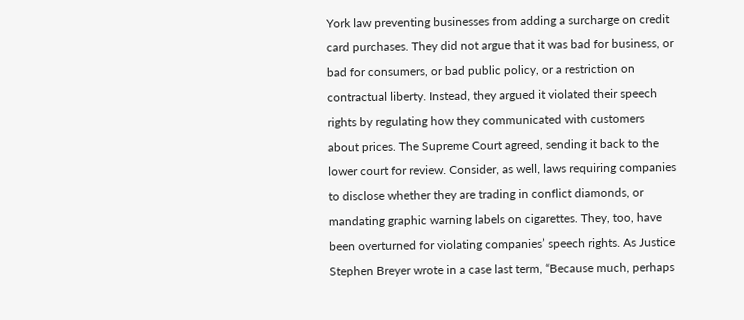York law preventing businesses from adding a surcharge on credit card purchases. They did not argue that it was bad for business, or bad for consumers, or bad public policy, or a restriction on contractual liberty. Instead, they argued it violated their speech rights by regulating how they communicated with customers about prices. The Supreme Court agreed, sending it back to the lower court for review. Consider, as well, laws requiring companies to disclose whether they are trading in conflict diamonds, or mandating graphic warning labels on cigarettes. They, too, have been overturned for violating companies’ speech rights. As Justice Stephen Breyer wrote in a case last term, “Because much, perhaps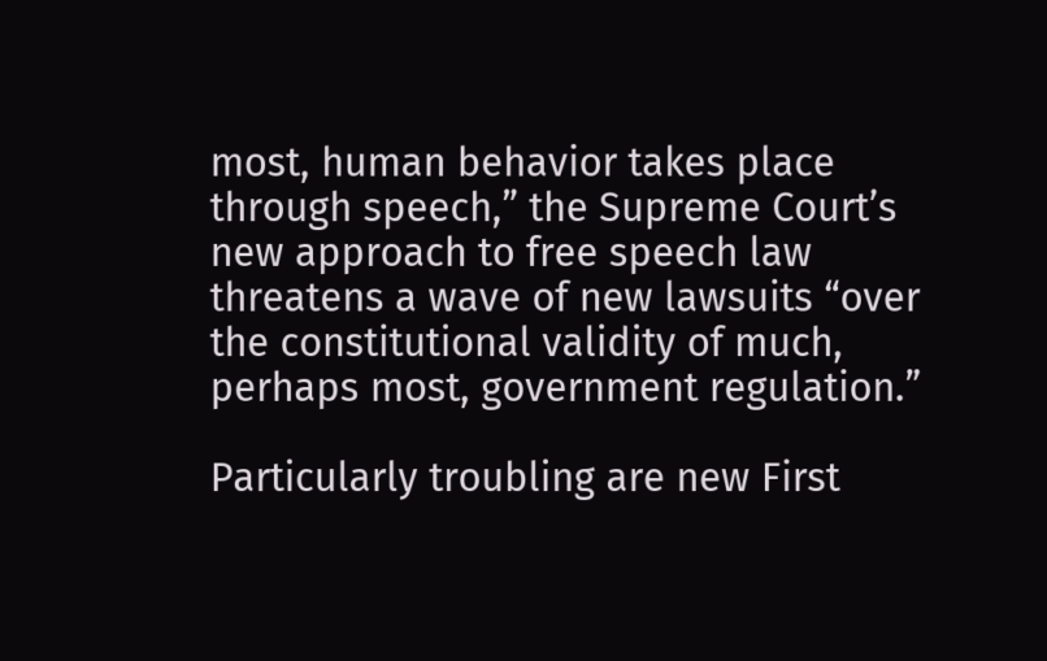most, human behavior takes place through speech,” the Supreme Court’s new approach to free speech law threatens a wave of new lawsuits “over the constitutional validity of much, perhaps most, government regulation.”

Particularly troubling are new First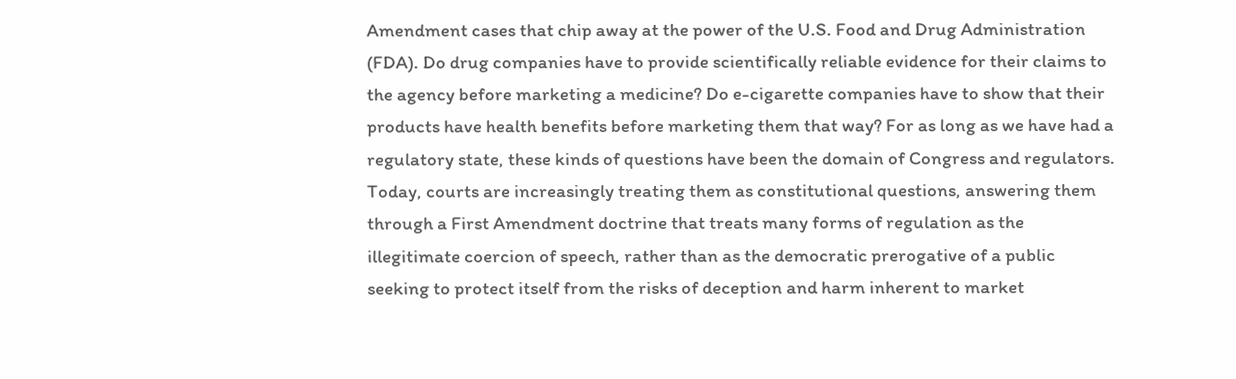Amendment cases that chip away at the power of the U.S. Food and Drug Administration (FDA). Do drug companies have to provide scientifically reliable evidence for their claims to the agency before marketing a medicine? Do e-cigarette companies have to show that their products have health benefits before marketing them that way? For as long as we have had a regulatory state, these kinds of questions have been the domain of Congress and regulators. Today, courts are increasingly treating them as constitutional questions, answering them through a First Amendment doctrine that treats many forms of regulation as the illegitimate coercion of speech, rather than as the democratic prerogative of a public seeking to protect itself from the risks of deception and harm inherent to market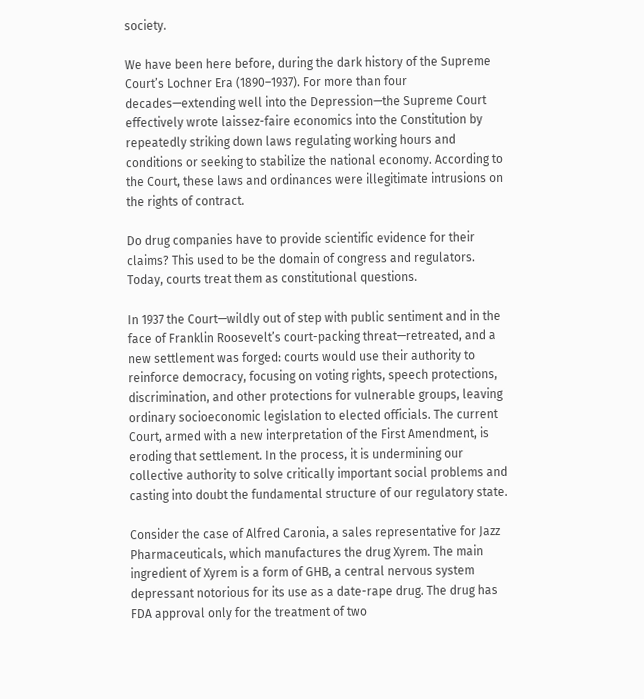society.

We have been here before, during the dark history of the Supreme Court’s Lochner Era (1890–1937). For more than four decades—extending well into the Depression—the Supreme Court effectively wrote laissez-faire economics into the Constitution by repeatedly striking down laws regulating working hours and conditions or seeking to stabilize the national economy. According to the Court, these laws and ordinances were illegitimate intrusions on the rights of contract.

Do drug companies have to provide scientific evidence for their claims? This used to be the domain of congress and regulators. Today, courts treat them as constitutional questions.

In 1937 the Court—wildly out of step with public sentiment and in the face of Franklin Roosevelt’s court-packing threat—retreated, and a new settlement was forged: courts would use their authority to reinforce democracy, focusing on voting rights, speech protections, discrimination, and other protections for vulnerable groups, leaving ordinary socioeconomic legislation to elected officials. The current Court, armed with a new interpretation of the First Amendment, is eroding that settlement. In the process, it is undermining our collective authority to solve critically important social problems and casting into doubt the fundamental structure of our regulatory state.

Consider the case of Alfred Caronia, a sales representative for Jazz Pharmaceuticals, which manufactures the drug Xyrem. The main ingredient of Xyrem is a form of GHB, a central nervous system depressant notorious for its use as a date-rape drug. The drug has FDA approval only for the treatment of two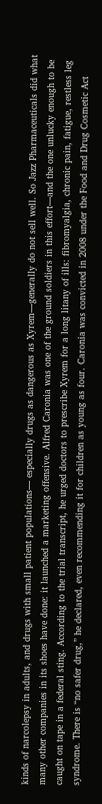kinds of narcolepsy in adults, and drugs with small patient populations— especially drugs as dangerous as Xyrem—generally do not sell well. So Jazz Pharmaceuticals did what many other companies in its shoes have done: it launched a marketing offensive. Alfred Caronia was one of the ground soldiers in this effort—and the one unlucky enough to be caught on tape in a federal sting. According to the trial transcript, he urged doctors to prescribe Xyrem for a long litany of ills: fibromyalgia, chronic pain, fatigue, restless leg syndrome. There is “no safer drug,” he declared, even recommending it for children as young as four. Caronia was convicted in 2008 under the Food and Drug Cosmetic Act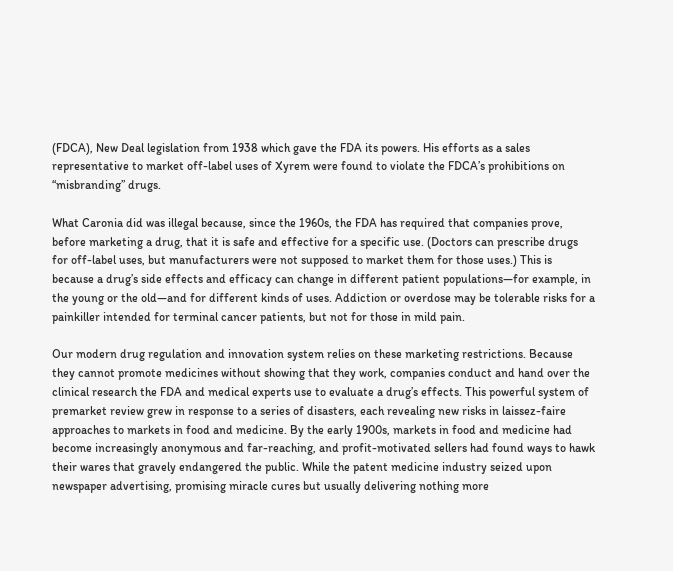(FDCA), New Deal legislation from 1938 which gave the FDA its powers. His efforts as a sales representative to market off-label uses of Xyrem were found to violate the FDCA’s prohibitions on “misbranding” drugs.

What Caronia did was illegal because, since the 1960s, the FDA has required that companies prove, before marketing a drug, that it is safe and effective for a specific use. (Doctors can prescribe drugs for off-label uses, but manufacturers were not supposed to market them for those uses.) This is because a drug’s side effects and efficacy can change in different patient populations—for example, in the young or the old—and for different kinds of uses. Addiction or overdose may be tolerable risks for a painkiller intended for terminal cancer patients, but not for those in mild pain.

Our modern drug regulation and innovation system relies on these marketing restrictions. Because they cannot promote medicines without showing that they work, companies conduct and hand over the clinical research the FDA and medical experts use to evaluate a drug’s effects. This powerful system of premarket review grew in response to a series of disasters, each revealing new risks in laissez-faire approaches to markets in food and medicine. By the early 1900s, markets in food and medicine had become increasingly anonymous and far-reaching, and profit-motivated sellers had found ways to hawk their wares that gravely endangered the public. While the patent medicine industry seized upon newspaper advertising, promising miracle cures but usually delivering nothing more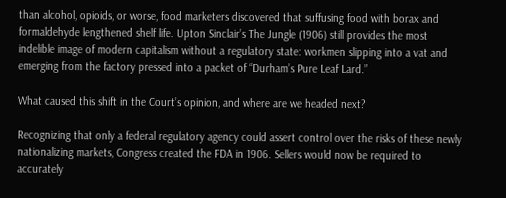than alcohol, opioids, or worse, food marketers discovered that suffusing food with borax and formaldehyde lengthened shelf life. Upton Sinclair’s The Jungle (1906) still provides the most indelible image of modern capitalism without a regulatory state: workmen slipping into a vat and emerging from the factory pressed into a packet of “Durham’s Pure Leaf Lard.”

What caused this shift in the Court’s opinion, and where are we headed next?

Recognizing that only a federal regulatory agency could assert control over the risks of these newly nationalizing markets, Congress created the FDA in 1906. Sellers would now be required to accurately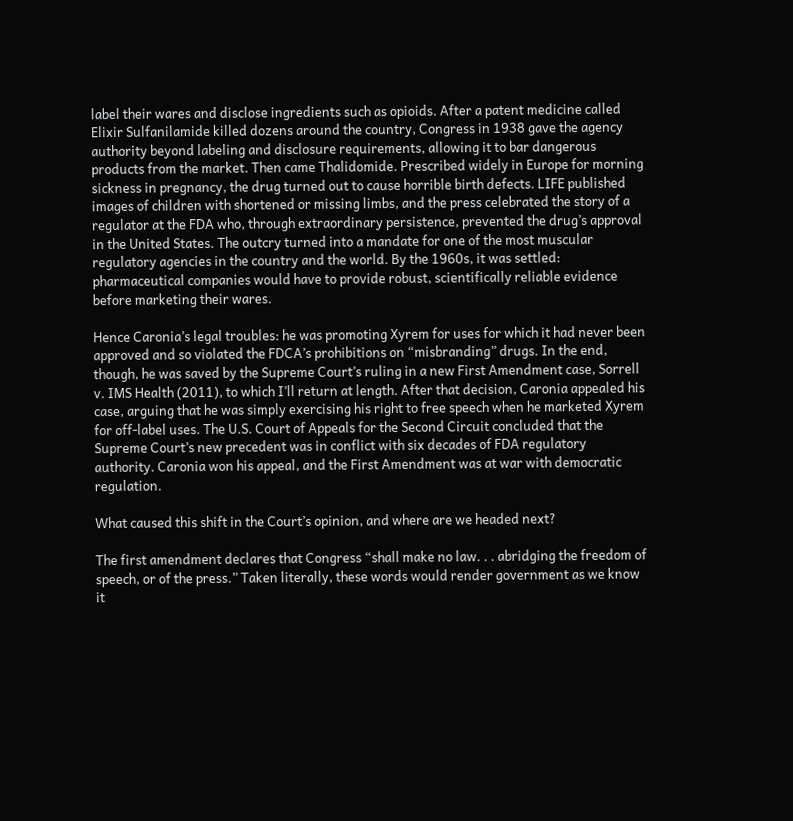label their wares and disclose ingredients such as opioids. After a patent medicine called Elixir Sulfanilamide killed dozens around the country, Congress in 1938 gave the agency authority beyond labeling and disclosure requirements, allowing it to bar dangerous products from the market. Then came Thalidomide. Prescribed widely in Europe for morning sickness in pregnancy, the drug turned out to cause horrible birth defects. LIFE published images of children with shortened or missing limbs, and the press celebrated the story of a regulator at the FDA who, through extraordinary persistence, prevented the drug’s approval in the United States. The outcry turned into a mandate for one of the most muscular regulatory agencies in the country and the world. By the 1960s, it was settled: pharmaceutical companies would have to provide robust, scientifically reliable evidence before marketing their wares.

Hence Caronia’s legal troubles: he was promoting Xyrem for uses for which it had never been approved and so violated the FDCA’s prohibitions on “misbranding” drugs. In the end, though, he was saved by the Supreme Court’s ruling in a new First Amendment case, Sorrell v. IMS Health (2011), to which I’ll return at length. After that decision, Caronia appealed his case, arguing that he was simply exercising his right to free speech when he marketed Xyrem for off-label uses. The U.S. Court of Appeals for the Second Circuit concluded that the Supreme Court’s new precedent was in conflict with six decades of FDA regulatory authority. Caronia won his appeal, and the First Amendment was at war with democratic regulation.

What caused this shift in the Court’s opinion, and where are we headed next?

The first amendment declares that Congress “shall make no law. . . abridging the freedom of speech, or of the press.” Taken literally, these words would render government as we know it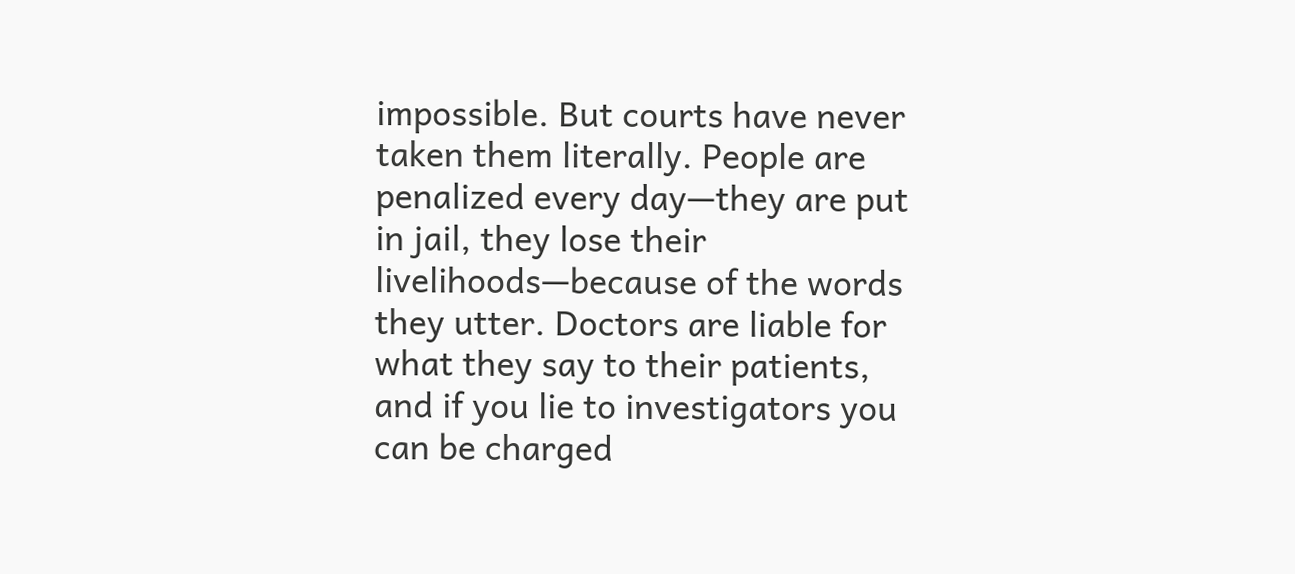impossible. But courts have never taken them literally. People are penalized every day—they are put in jail, they lose their livelihoods—because of the words they utter. Doctors are liable for what they say to their patients, and if you lie to investigators you can be charged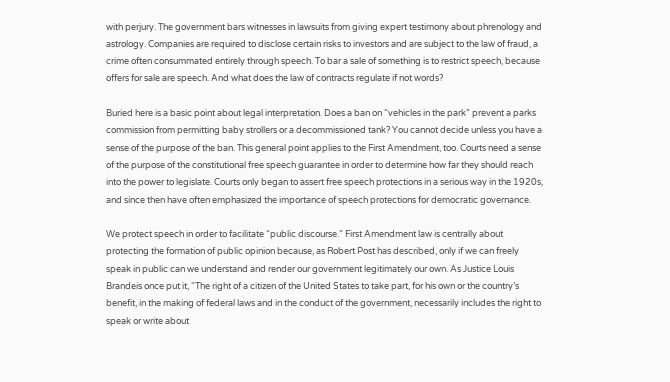with perjury. The government bars witnesses in lawsuits from giving expert testimony about phrenology and astrology. Companies are required to disclose certain risks to investors and are subject to the law of fraud, a crime often consummated entirely through speech. To bar a sale of something is to restrict speech, because offers for sale are speech. And what does the law of contracts regulate if not words?

Buried here is a basic point about legal interpretation. Does a ban on “vehicles in the park” prevent a parks commission from permitting baby strollers or a decommissioned tank? You cannot decide unless you have a sense of the purpose of the ban. This general point applies to the First Amendment, too. Courts need a sense of the purpose of the constitutional free speech guarantee in order to determine how far they should reach into the power to legislate. Courts only began to assert free speech protections in a serious way in the 1920s, and since then have often emphasized the importance of speech protections for democratic governance.

We protect speech in order to facilitate “public discourse.” First Amendment law is centrally about protecting the formation of public opinion because, as Robert Post has described, only if we can freely speak in public can we understand and render our government legitimately our own. As Justice Louis Brandeis once put it, “The right of a citizen of the United States to take part, for his own or the country’s benefit, in the making of federal laws and in the conduct of the government, necessarily includes the right to speak or write about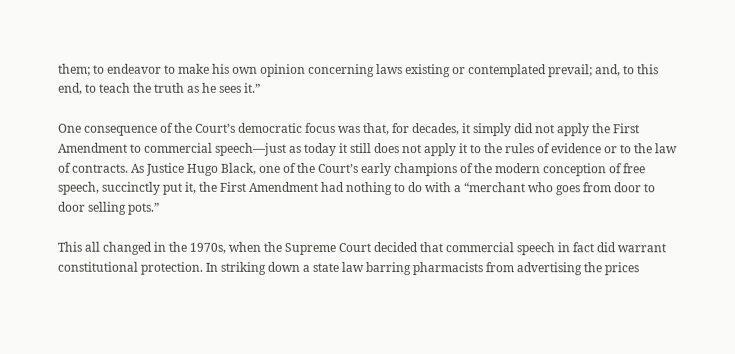them; to endeavor to make his own opinion concerning laws existing or contemplated prevail; and, to this end, to teach the truth as he sees it.”

One consequence of the Court’s democratic focus was that, for decades, it simply did not apply the First Amendment to commercial speech—just as today it still does not apply it to the rules of evidence or to the law of contracts. As Justice Hugo Black, one of the Court’s early champions of the modern conception of free speech, succinctly put it, the First Amendment had nothing to do with a “merchant who goes from door to door selling pots.”

This all changed in the 1970s, when the Supreme Court decided that commercial speech in fact did warrant constitutional protection. In striking down a state law barring pharmacists from advertising the prices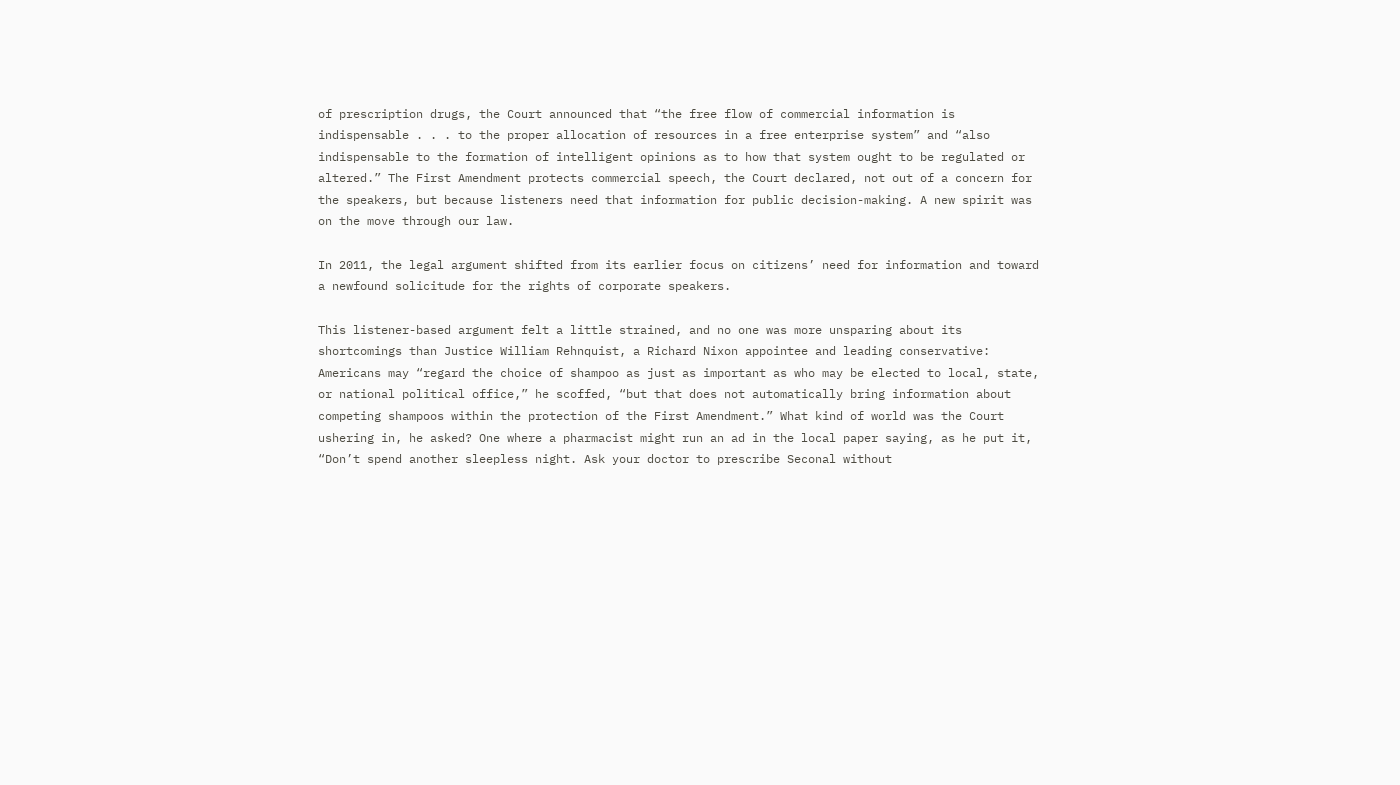of prescription drugs, the Court announced that “the free flow of commercial information is indispensable . . . to the proper allocation of resources in a free enterprise system” and “also indispensable to the formation of intelligent opinions as to how that system ought to be regulated or altered.” The First Amendment protects commercial speech, the Court declared, not out of a concern for the speakers, but because listeners need that information for public decision-making. A new spirit was on the move through our law.

In 2011, the legal argument shifted from its earlier focus on citizens’ need for information and toward a newfound solicitude for the rights of corporate speakers.

This listener-based argument felt a little strained, and no one was more unsparing about its shortcomings than Justice William Rehnquist, a Richard Nixon appointee and leading conservative: Americans may “regard the choice of shampoo as just as important as who may be elected to local, state, or national political office,” he scoffed, “but that does not automatically bring information about competing shampoos within the protection of the First Amendment.” What kind of world was the Court ushering in, he asked? One where a pharmacist might run an ad in the local paper saying, as he put it, “Don’t spend another sleepless night. Ask your doctor to prescribe Seconal without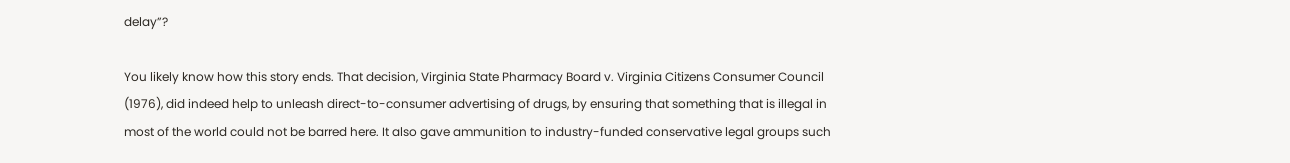delay”?

You likely know how this story ends. That decision, Virginia State Pharmacy Board v. Virginia Citizens Consumer Council (1976), did indeed help to unleash direct-to-consumer advertising of drugs, by ensuring that something that is illegal in most of the world could not be barred here. It also gave ammunition to industry-funded conservative legal groups such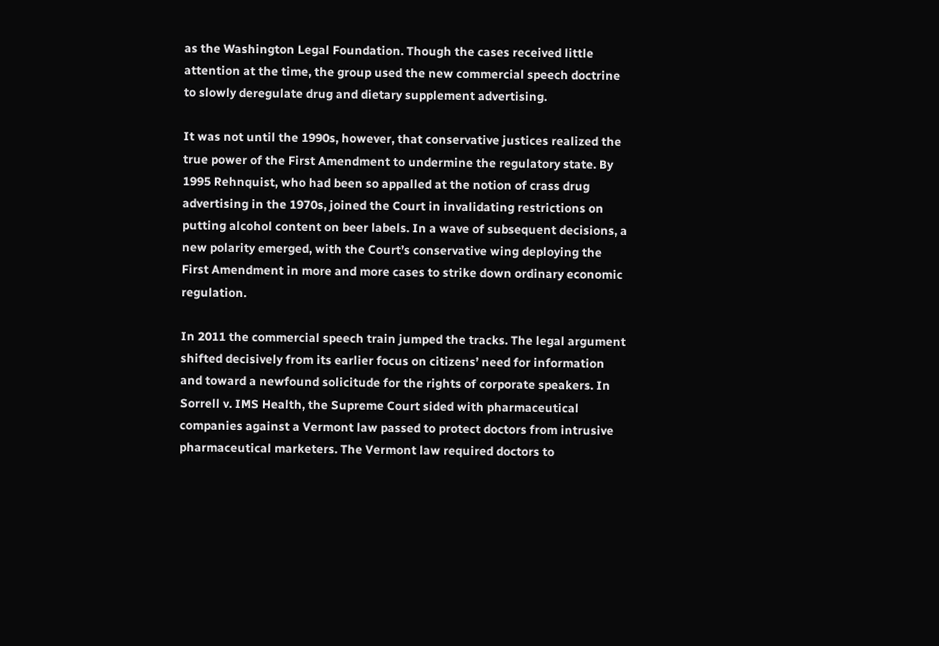as the Washington Legal Foundation. Though the cases received little attention at the time, the group used the new commercial speech doctrine to slowly deregulate drug and dietary supplement advertising.

It was not until the 1990s, however, that conservative justices realized the true power of the First Amendment to undermine the regulatory state. By 1995 Rehnquist, who had been so appalled at the notion of crass drug advertising in the 1970s, joined the Court in invalidating restrictions on putting alcohol content on beer labels. In a wave of subsequent decisions, a new polarity emerged, with the Court’s conservative wing deploying the First Amendment in more and more cases to strike down ordinary economic regulation.

In 2011 the commercial speech train jumped the tracks. The legal argument shifted decisively from its earlier focus on citizens’ need for information and toward a newfound solicitude for the rights of corporate speakers. In Sorrell v. IMS Health, the Supreme Court sided with pharmaceutical companies against a Vermont law passed to protect doctors from intrusive pharmaceutical marketers. The Vermont law required doctors to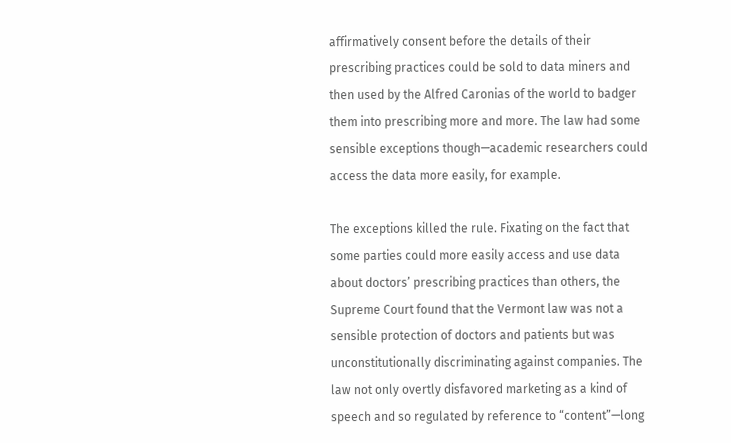affirmatively consent before the details of their prescribing practices could be sold to data miners and then used by the Alfred Caronias of the world to badger them into prescribing more and more. The law had some sensible exceptions though—academic researchers could access the data more easily, for example.

The exceptions killed the rule. Fixating on the fact that some parties could more easily access and use data about doctors’ prescribing practices than others, the Supreme Court found that the Vermont law was not a sensible protection of doctors and patients but was unconstitutionally discriminating against companies. The law not only overtly disfavored marketing as a kind of speech and so regulated by reference to “content”—long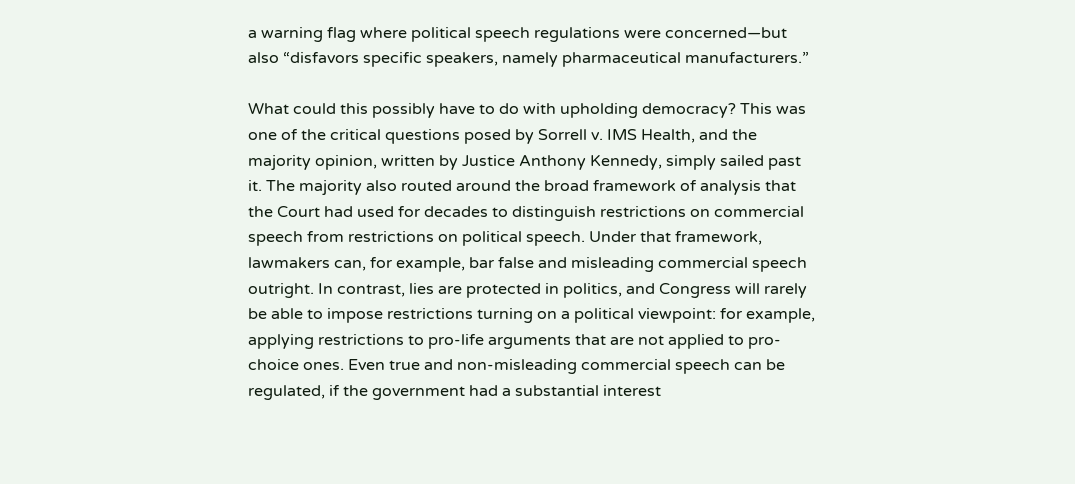a warning flag where political speech regulations were concerned—but also “disfavors specific speakers, namely pharmaceutical manufacturers.”

What could this possibly have to do with upholding democracy? This was one of the critical questions posed by Sorrell v. IMS Health, and the majority opinion, written by Justice Anthony Kennedy, simply sailed past it. The majority also routed around the broad framework of analysis that the Court had used for decades to distinguish restrictions on commercial speech from restrictions on political speech. Under that framework, lawmakers can, for example, bar false and misleading commercial speech outright. In contrast, lies are protected in politics, and Congress will rarely be able to impose restrictions turning on a political viewpoint: for example, applying restrictions to pro-life arguments that are not applied to pro-choice ones. Even true and non-misleading commercial speech can be regulated, if the government had a substantial interest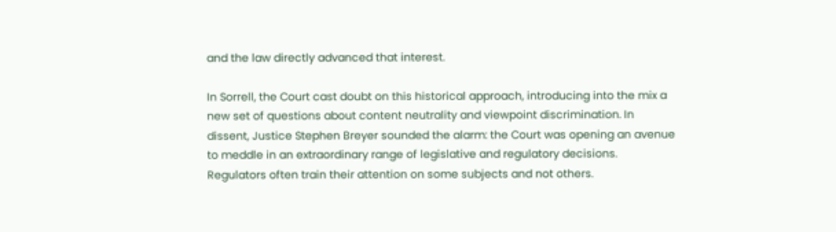and the law directly advanced that interest.

In Sorrell, the Court cast doubt on this historical approach, introducing into the mix a new set of questions about content neutrality and viewpoint discrimination. In dissent, Justice Stephen Breyer sounded the alarm: the Court was opening an avenue to meddle in an extraordinary range of legislative and regulatory decisions. Regulators often train their attention on some subjects and not others.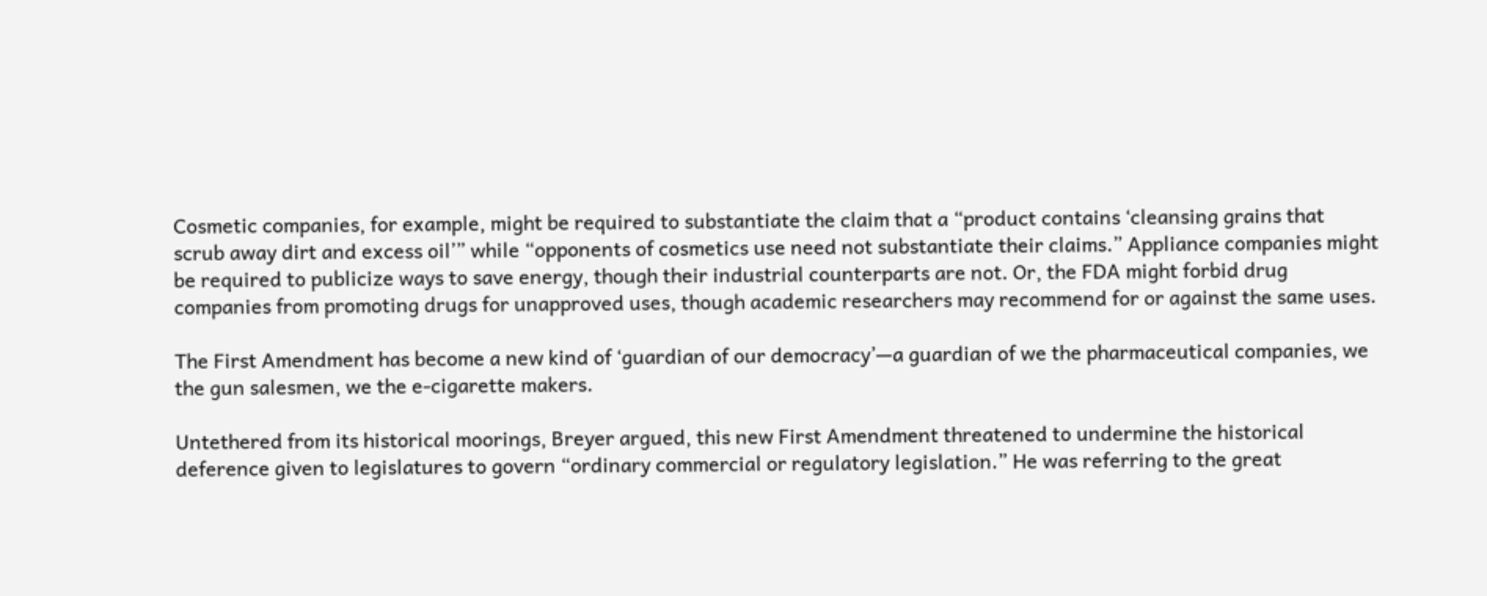Cosmetic companies, for example, might be required to substantiate the claim that a “product contains ‘cleansing grains that scrub away dirt and excess oil’” while “opponents of cosmetics use need not substantiate their claims.” Appliance companies might be required to publicize ways to save energy, though their industrial counterparts are not. Or, the FDA might forbid drug companies from promoting drugs for unapproved uses, though academic researchers may recommend for or against the same uses.

The First Amendment has become a new kind of ‘guardian of our democracy’—a guardian of we the pharmaceutical companies, we the gun salesmen, we the e-cigarette makers.

Untethered from its historical moorings, Breyer argued, this new First Amendment threatened to undermine the historical deference given to legislatures to govern “ordinary commercial or regulatory legislation.” He was referring to the great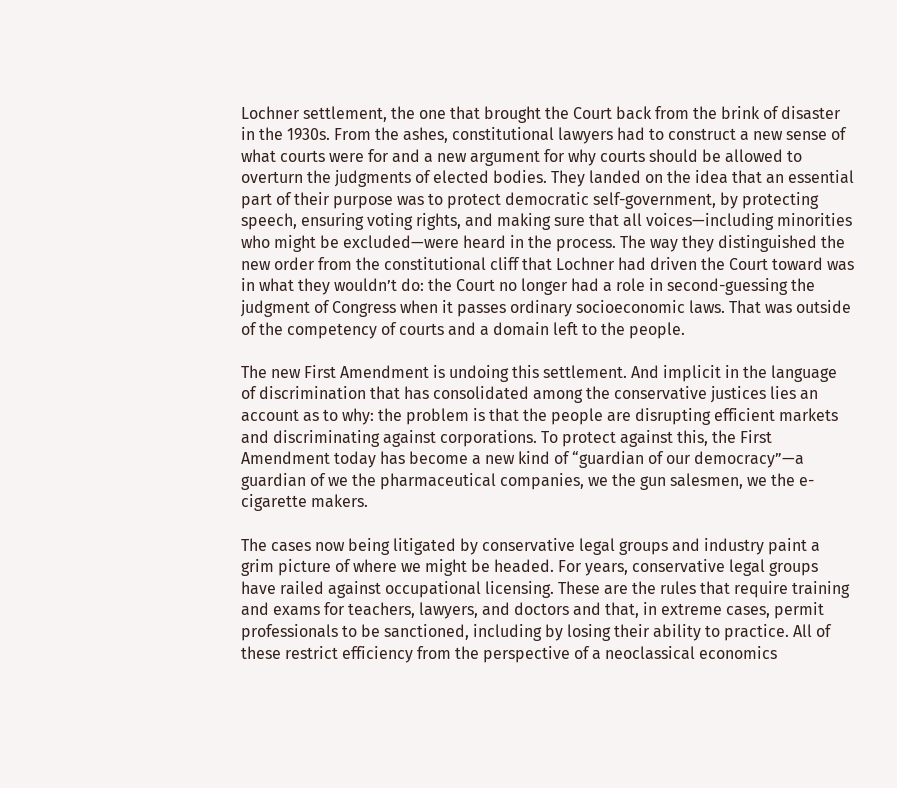Lochner settlement, the one that brought the Court back from the brink of disaster in the 1930s. From the ashes, constitutional lawyers had to construct a new sense of what courts were for and a new argument for why courts should be allowed to overturn the judgments of elected bodies. They landed on the idea that an essential part of their purpose was to protect democratic self-government, by protecting speech, ensuring voting rights, and making sure that all voices—including minorities who might be excluded—were heard in the process. The way they distinguished the new order from the constitutional cliff that Lochner had driven the Court toward was in what they wouldn’t do: the Court no longer had a role in second-guessing the judgment of Congress when it passes ordinary socioeconomic laws. That was outside of the competency of courts and a domain left to the people.

The new First Amendment is undoing this settlement. And implicit in the language of discrimination that has consolidated among the conservative justices lies an account as to why: the problem is that the people are disrupting efficient markets and discriminating against corporations. To protect against this, the First Amendment today has become a new kind of “guardian of our democracy”—a guardian of we the pharmaceutical companies, we the gun salesmen, we the e-cigarette makers.

The cases now being litigated by conservative legal groups and industry paint a grim picture of where we might be headed. For years, conservative legal groups have railed against occupational licensing. These are the rules that require training and exams for teachers, lawyers, and doctors and that, in extreme cases, permit professionals to be sanctioned, including by losing their ability to practice. All of these restrict efficiency from the perspective of a neoclassical economics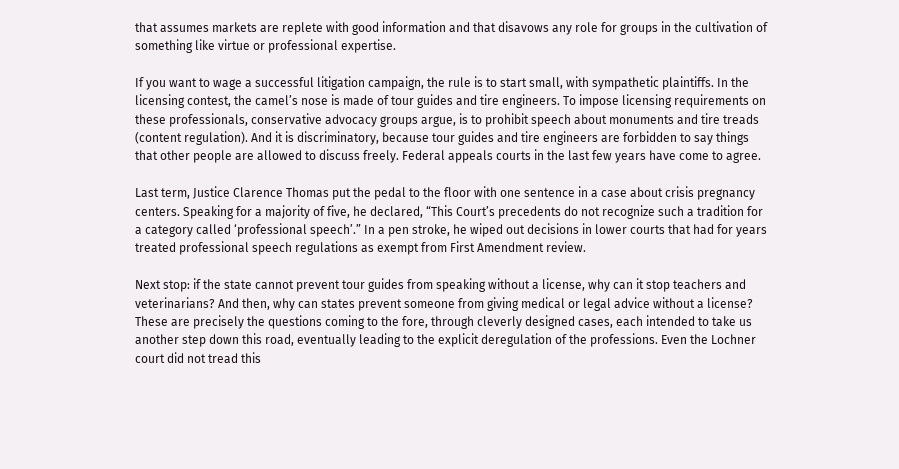that assumes markets are replete with good information and that disavows any role for groups in the cultivation of something like virtue or professional expertise.

If you want to wage a successful litigation campaign, the rule is to start small, with sympathetic plaintiffs. In the licensing contest, the camel’s nose is made of tour guides and tire engineers. To impose licensing requirements on these professionals, conservative advocacy groups argue, is to prohibit speech about monuments and tire treads (content regulation). And it is discriminatory, because tour guides and tire engineers are forbidden to say things that other people are allowed to discuss freely. Federal appeals courts in the last few years have come to agree.

Last term, Justice Clarence Thomas put the pedal to the floor with one sentence in a case about crisis pregnancy centers. Speaking for a majority of five, he declared, “This Court’s precedents do not recognize such a tradition for a category called ‘professional speech’.” In a pen stroke, he wiped out decisions in lower courts that had for years treated professional speech regulations as exempt from First Amendment review.

Next stop: if the state cannot prevent tour guides from speaking without a license, why can it stop teachers and veterinarians? And then, why can states prevent someone from giving medical or legal advice without a license? These are precisely the questions coming to the fore, through cleverly designed cases, each intended to take us another step down this road, eventually leading to the explicit deregulation of the professions. Even the Lochner court did not tread this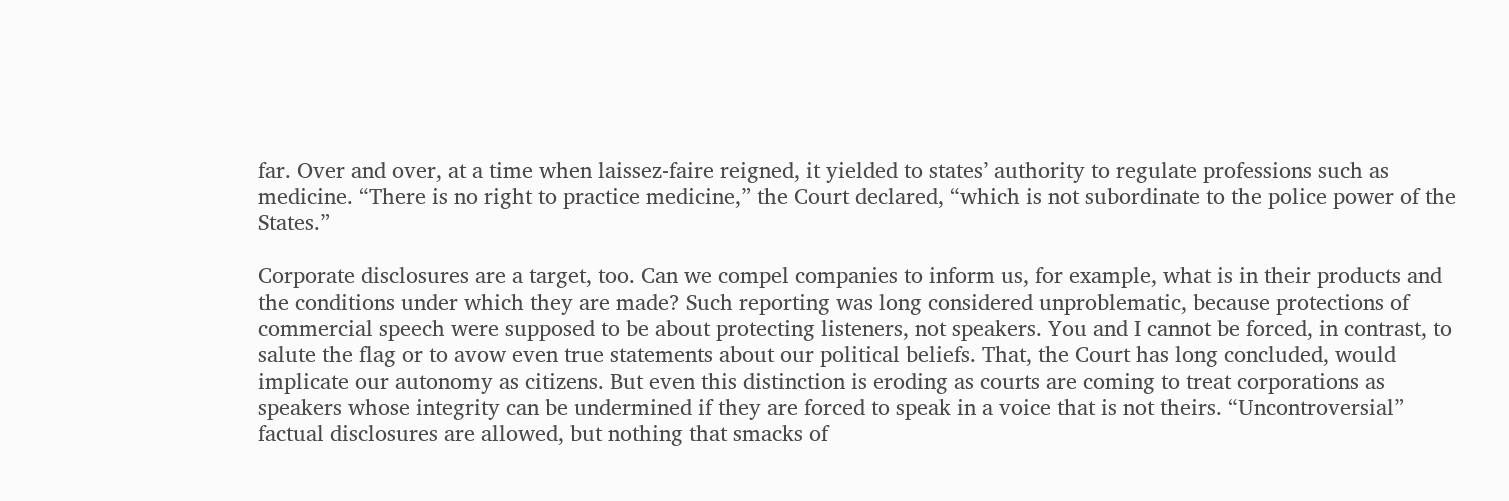far. Over and over, at a time when laissez-faire reigned, it yielded to states’ authority to regulate professions such as medicine. “There is no right to practice medicine,” the Court declared, “which is not subordinate to the police power of the States.”

Corporate disclosures are a target, too. Can we compel companies to inform us, for example, what is in their products and the conditions under which they are made? Such reporting was long considered unproblematic, because protections of commercial speech were supposed to be about protecting listeners, not speakers. You and I cannot be forced, in contrast, to salute the flag or to avow even true statements about our political beliefs. That, the Court has long concluded, would implicate our autonomy as citizens. But even this distinction is eroding as courts are coming to treat corporations as speakers whose integrity can be undermined if they are forced to speak in a voice that is not theirs. “Uncontroversial” factual disclosures are allowed, but nothing that smacks of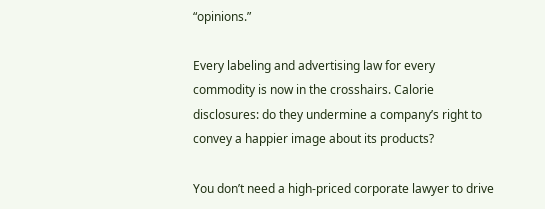“opinions.”

Every labeling and advertising law for every commodity is now in the crosshairs. Calorie disclosures: do they undermine a company’s right to convey a happier image about its products?

You don’t need a high-priced corporate lawyer to drive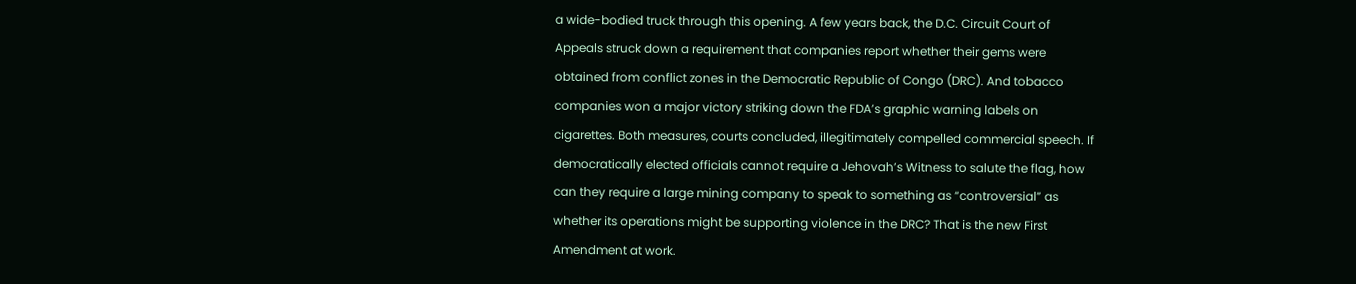a wide-bodied truck through this opening. A few years back, the D.C. Circuit Court of Appeals struck down a requirement that companies report whether their gems were obtained from conflict zones in the Democratic Republic of Congo (DRC). And tobacco companies won a major victory striking down the FDA’s graphic warning labels on cigarettes. Both measures, courts concluded, illegitimately compelled commercial speech. If democratically elected officials cannot require a Jehovah’s Witness to salute the flag, how can they require a large mining company to speak to something as “controversial” as whether its operations might be supporting violence in the DRC? That is the new First Amendment at work.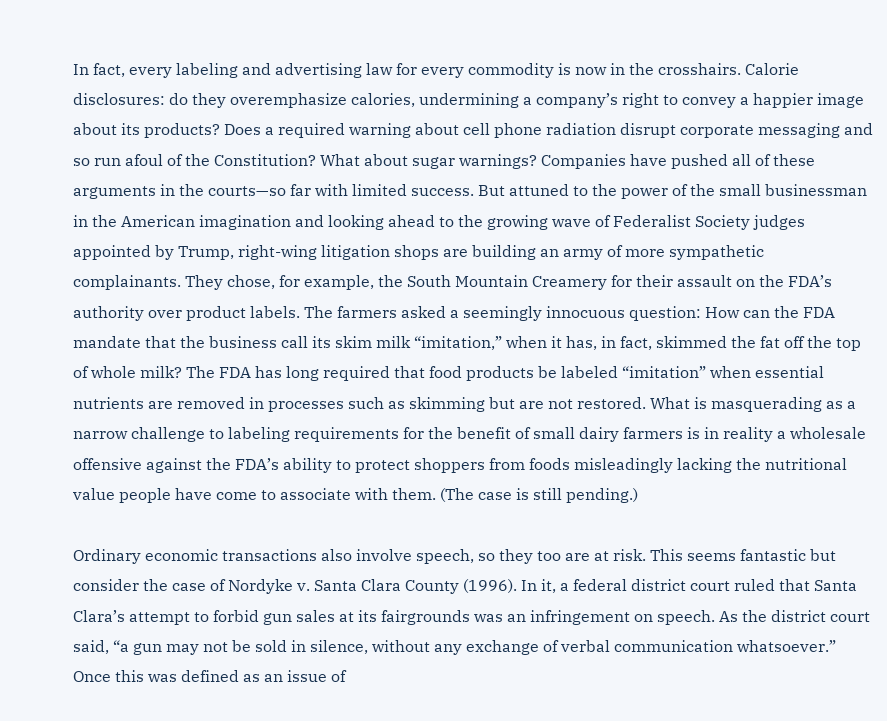In fact, every labeling and advertising law for every commodity is now in the crosshairs. Calorie disclosures: do they overemphasize calories, undermining a company’s right to convey a happier image about its products? Does a required warning about cell phone radiation disrupt corporate messaging and so run afoul of the Constitution? What about sugar warnings? Companies have pushed all of these arguments in the courts—so far with limited success. But attuned to the power of the small businessman in the American imagination and looking ahead to the growing wave of Federalist Society judges appointed by Trump, right-wing litigation shops are building an army of more sympathetic complainants. They chose, for example, the South Mountain Creamery for their assault on the FDA’s authority over product labels. The farmers asked a seemingly innocuous question: How can the FDA mandate that the business call its skim milk “imitation,” when it has, in fact, skimmed the fat off the top of whole milk? The FDA has long required that food products be labeled “imitation” when essential nutrients are removed in processes such as skimming but are not restored. What is masquerading as a narrow challenge to labeling requirements for the benefit of small dairy farmers is in reality a wholesale offensive against the FDA’s ability to protect shoppers from foods misleadingly lacking the nutritional value people have come to associate with them. (The case is still pending.)

Ordinary economic transactions also involve speech, so they too are at risk. This seems fantastic but consider the case of Nordyke v. Santa Clara County (1996). In it, a federal district court ruled that Santa Clara’s attempt to forbid gun sales at its fairgrounds was an infringement on speech. As the district court said, “a gun may not be sold in silence, without any exchange of verbal communication whatsoever.” Once this was defined as an issue of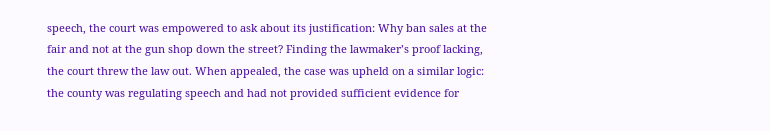speech, the court was empowered to ask about its justification: Why ban sales at the fair and not at the gun shop down the street? Finding the lawmaker’s proof lacking, the court threw the law out. When appealed, the case was upheld on a similar logic: the county was regulating speech and had not provided sufficient evidence for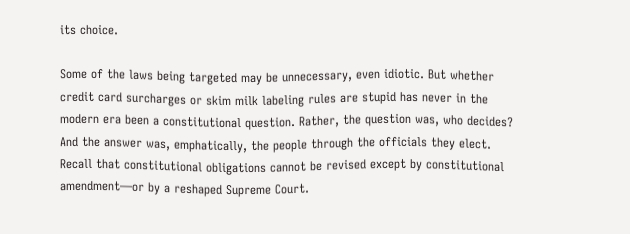its choice.

Some of the laws being targeted may be unnecessary, even idiotic. But whether credit card surcharges or skim milk labeling rules are stupid has never in the modern era been a constitutional question. Rather, the question was, who decides? And the answer was, emphatically, the people through the officials they elect. Recall that constitutional obligations cannot be revised except by constitutional amendment—or by a reshaped Supreme Court.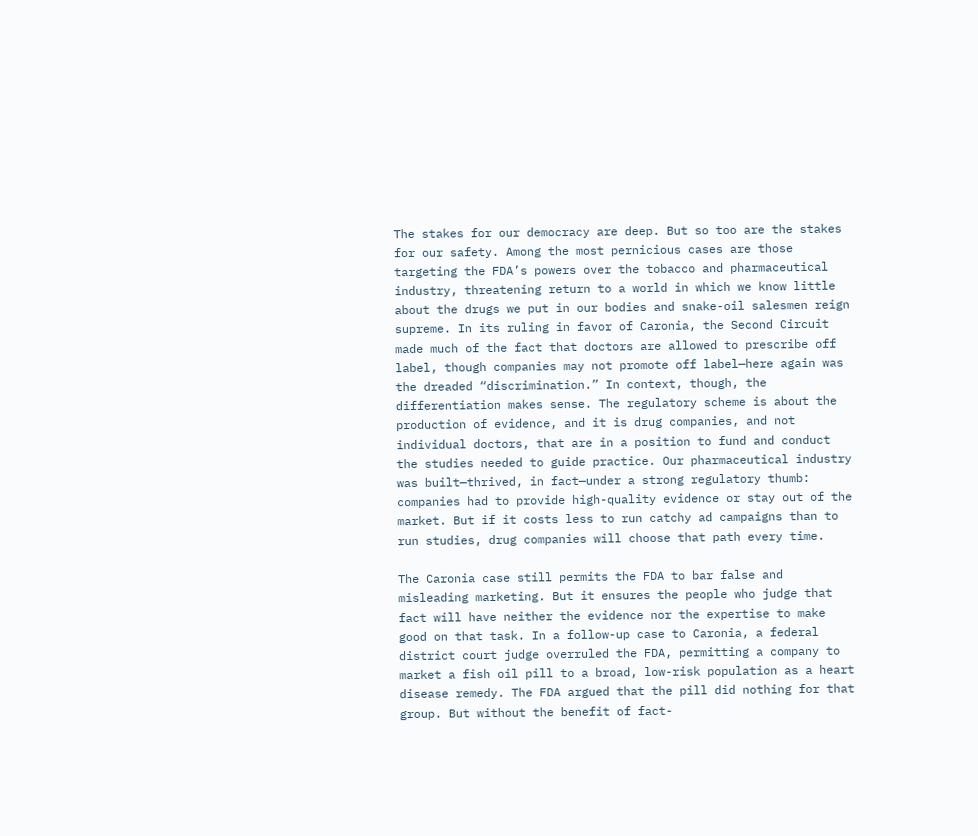The stakes for our democracy are deep. But so too are the stakes for our safety. Among the most pernicious cases are those targeting the FDA’s powers over the tobacco and pharmaceutical industry, threatening return to a world in which we know little about the drugs we put in our bodies and snake-oil salesmen reign supreme. In its ruling in favor of Caronia, the Second Circuit made much of the fact that doctors are allowed to prescribe off label, though companies may not promote off label—here again was the dreaded “discrimination.” In context, though, the differentiation makes sense. The regulatory scheme is about the production of evidence, and it is drug companies, and not individual doctors, that are in a position to fund and conduct the studies needed to guide practice. Our pharmaceutical industry was built—thrived, in fact—under a strong regulatory thumb: companies had to provide high-quality evidence or stay out of the market. But if it costs less to run catchy ad campaigns than to run studies, drug companies will choose that path every time.

The Caronia case still permits the FDA to bar false and misleading marketing. But it ensures the people who judge that fact will have neither the evidence nor the expertise to make good on that task. In a follow-up case to Caronia, a federal district court judge overruled the FDA, permitting a company to market a fish oil pill to a broad, low-risk population as a heart disease remedy. The FDA argued that the pill did nothing for that group. But without the benefit of fact-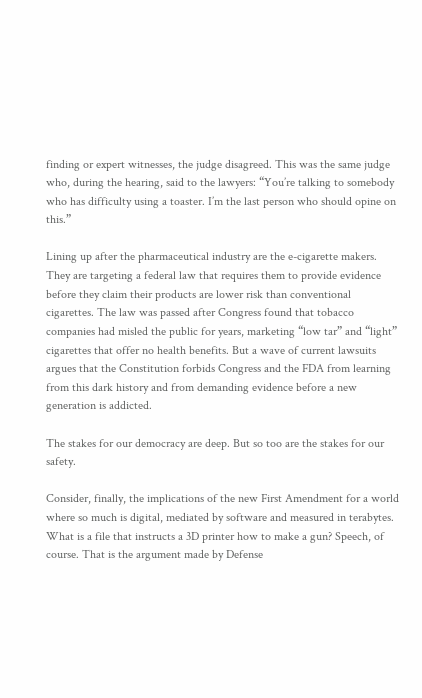finding or expert witnesses, the judge disagreed. This was the same judge who, during the hearing, said to the lawyers: “You’re talking to somebody who has difficulty using a toaster. I’m the last person who should opine on this.”

Lining up after the pharmaceutical industry are the e-cigarette makers. They are targeting a federal law that requires them to provide evidence before they claim their products are lower risk than conventional cigarettes. The law was passed after Congress found that tobacco companies had misled the public for years, marketing “low tar” and “light” cigarettes that offer no health benefits. But a wave of current lawsuits argues that the Constitution forbids Congress and the FDA from learning from this dark history and from demanding evidence before a new generation is addicted.

The stakes for our democracy are deep. But so too are the stakes for our safety.

Consider, finally, the implications of the new First Amendment for a world where so much is digital, mediated by software and measured in terabytes. What is a file that instructs a 3D printer how to make a gun? Speech, of course. That is the argument made by Defense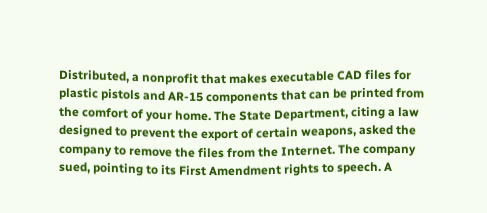Distributed, a nonprofit that makes executable CAD files for plastic pistols and AR-15 components that can be printed from the comfort of your home. The State Department, citing a law designed to prevent the export of certain weapons, asked the company to remove the files from the Internet. The company sued, pointing to its First Amendment rights to speech. A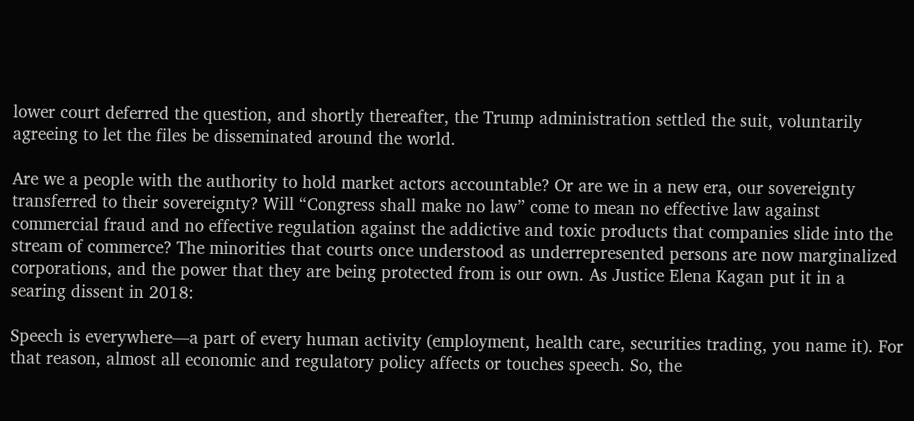lower court deferred the question, and shortly thereafter, the Trump administration settled the suit, voluntarily agreeing to let the files be disseminated around the world.

Are we a people with the authority to hold market actors accountable? Or are we in a new era, our sovereignty transferred to their sovereignty? Will “Congress shall make no law” come to mean no effective law against commercial fraud and no effective regulation against the addictive and toxic products that companies slide into the stream of commerce? The minorities that courts once understood as underrepresented persons are now marginalized corporations, and the power that they are being protected from is our own. As Justice Elena Kagan put it in a searing dissent in 2018:

Speech is everywhere—a part of every human activity (employment, health care, securities trading, you name it). For that reason, almost all economic and regulatory policy affects or touches speech. So, the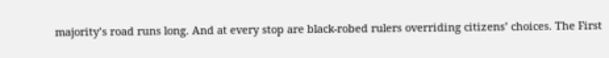majority’s road runs long. And at every stop are black-robed rulers overriding citizens’ choices. The First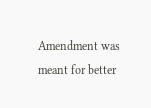Amendment was meant for better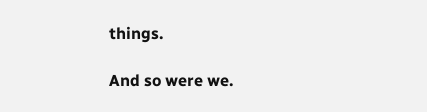things.

And so were we.